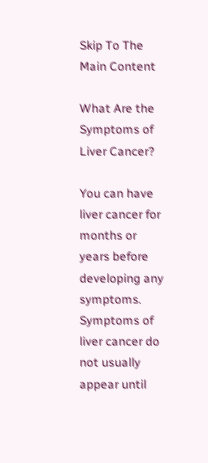Skip To The Main Content

What Are the Symptoms of Liver Cancer?

You can have liver cancer for months or years before developing any symptoms. Symptoms of liver cancer do not usually appear until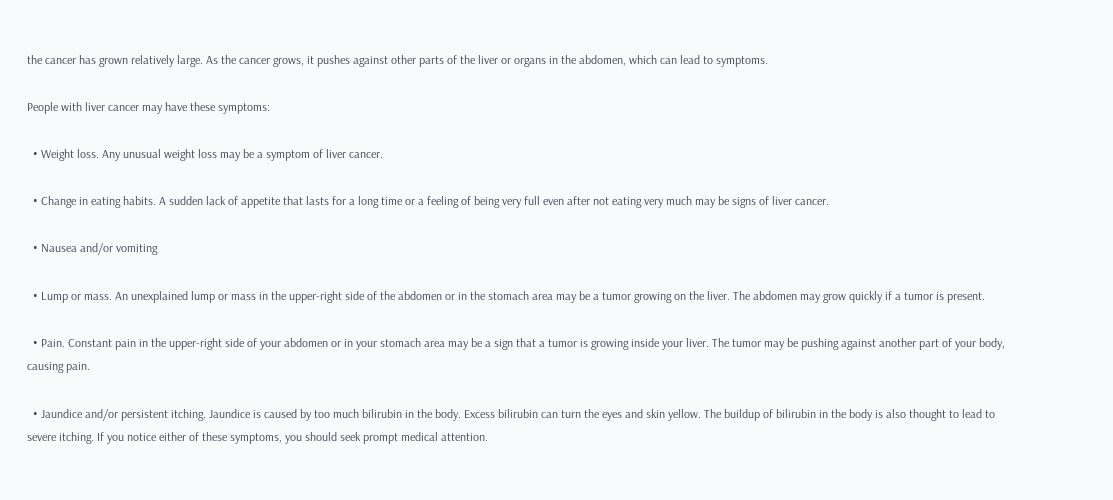the cancer has grown relatively large. As the cancer grows, it pushes against other parts of the liver or organs in the abdomen, which can lead to symptoms.

People with liver cancer may have these symptoms:

  • Weight loss. Any unusual weight loss may be a symptom of liver cancer.

  • Change in eating habits. A sudden lack of appetite that lasts for a long time or a feeling of being very full even after not eating very much may be signs of liver cancer.

  • Nausea and/or vomiting

  • Lump or mass. An unexplained lump or mass in the upper-right side of the abdomen or in the stomach area may be a tumor growing on the liver. The abdomen may grow quickly if a tumor is present.

  • Pain. Constant pain in the upper-right side of your abdomen or in your stomach area may be a sign that a tumor is growing inside your liver. The tumor may be pushing against another part of your body, causing pain.

  • Jaundice and/or persistent itching. Jaundice is caused by too much bilirubin in the body. Excess bilirubin can turn the eyes and skin yellow. The buildup of bilirubin in the body is also thought to lead to severe itching. If you notice either of these symptoms, you should seek prompt medical attention.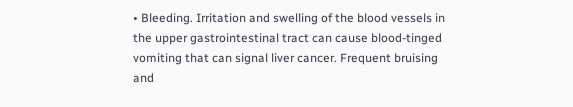• Bleeding. Irritation and swelling of the blood vessels in the upper gastrointestinal tract can cause blood-tinged vomiting that can signal liver cancer. Frequent bruising and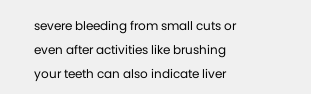severe bleeding from small cuts or even after activities like brushing your teeth can also indicate liver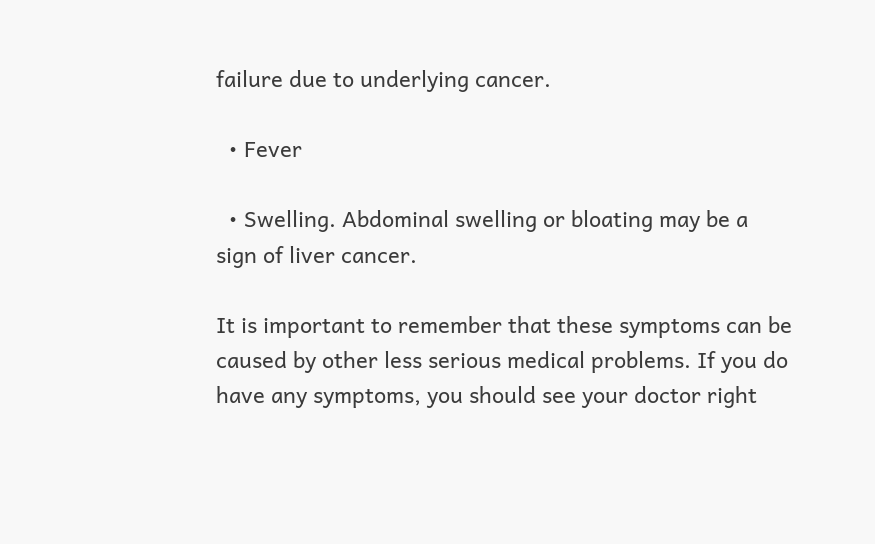failure due to underlying cancer.

  • Fever

  • Swelling. Abdominal swelling or bloating may be a sign of liver cancer.

It is important to remember that these symptoms can be caused by other less serious medical problems. If you do have any symptoms, you should see your doctor right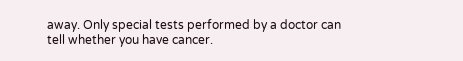away. Only special tests performed by a doctor can tell whether you have cancer.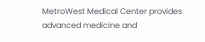MetroWest Medical Center provides advanced medicine and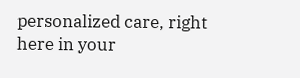personalized care, right here in your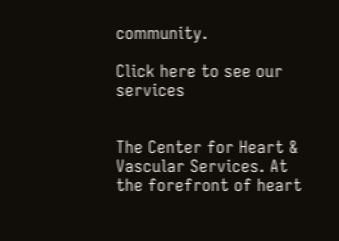community.

Click here to see our services


The Center for Heart & Vascular Services. At the forefront of heart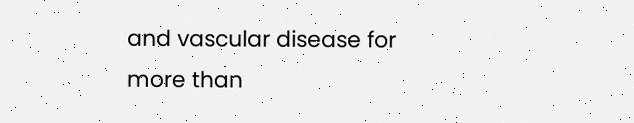and vascular disease for more than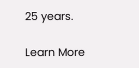25 years.

Learn More